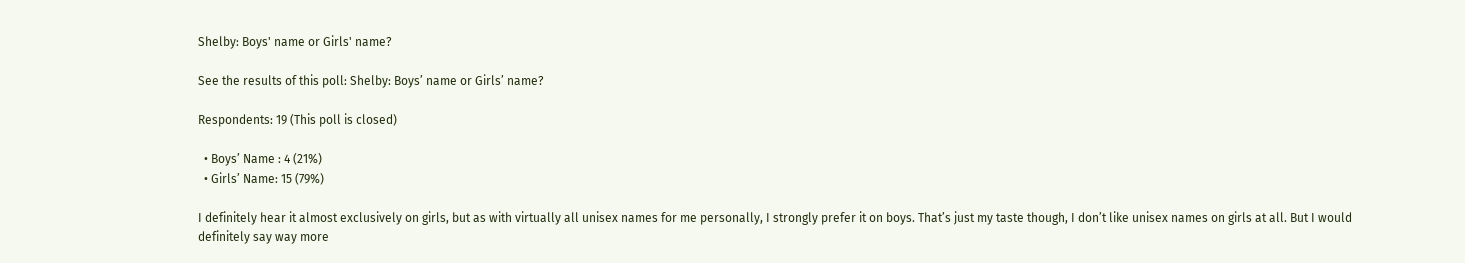Shelby: Boys' name or Girls' name?

See the results of this poll: Shelby: Boys’ name or Girls’ name?

Respondents: 19 (This poll is closed)

  • Boys’ Name : 4 (21%)
  • Girls’ Name: 15 (79%)

I definitely hear it almost exclusively on girls, but as with virtually all unisex names for me personally, I strongly prefer it on boys. That’s just my taste though, I don’t like unisex names on girls at all. But I would definitely say way more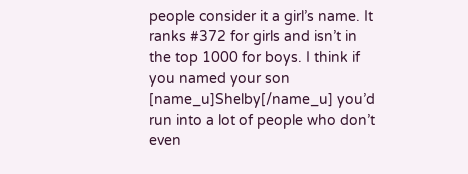people consider it a girl’s name. It ranks #372 for girls and isn’t in the top 1000 for boys. I think if you named your son [name_u]Shelby[/name_u] you’d run into a lot of people who don’t even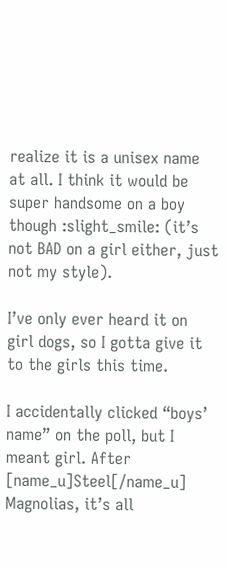realize it is a unisex name at all. I think it would be super handsome on a boy though :slight_smile: (it’s not BAD on a girl either, just not my style).

I’ve only ever heard it on girl dogs, so I gotta give it to the girls this time.

I accidentally clicked “boys’ name” on the poll, but I meant girl. After [name_u]Steel[/name_u] Magnolias, it’s all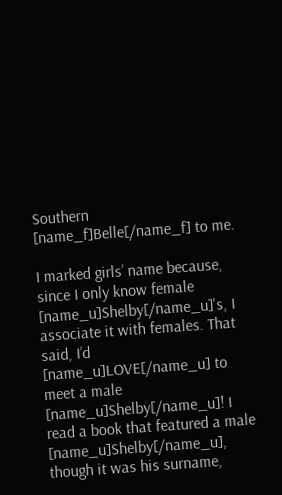Southern [name_f]Belle[/name_f] to me.

I marked girls’ name because, since I only know female [name_u]Shelby[/name_u]'s, I associate it with females. That said, I’d [name_u]LOVE[/name_u] to meet a male [name_u]Shelby[/name_u]! I read a book that featured a male [name_u]Shelby[/name_u], though it was his surname,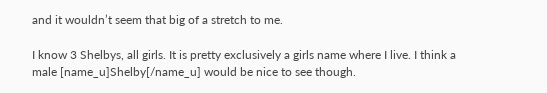and it wouldn’t seem that big of a stretch to me.

I know 3 Shelbys, all girls. It is pretty exclusively a girls name where I live. I think a male [name_u]Shelby[/name_u] would be nice to see though.